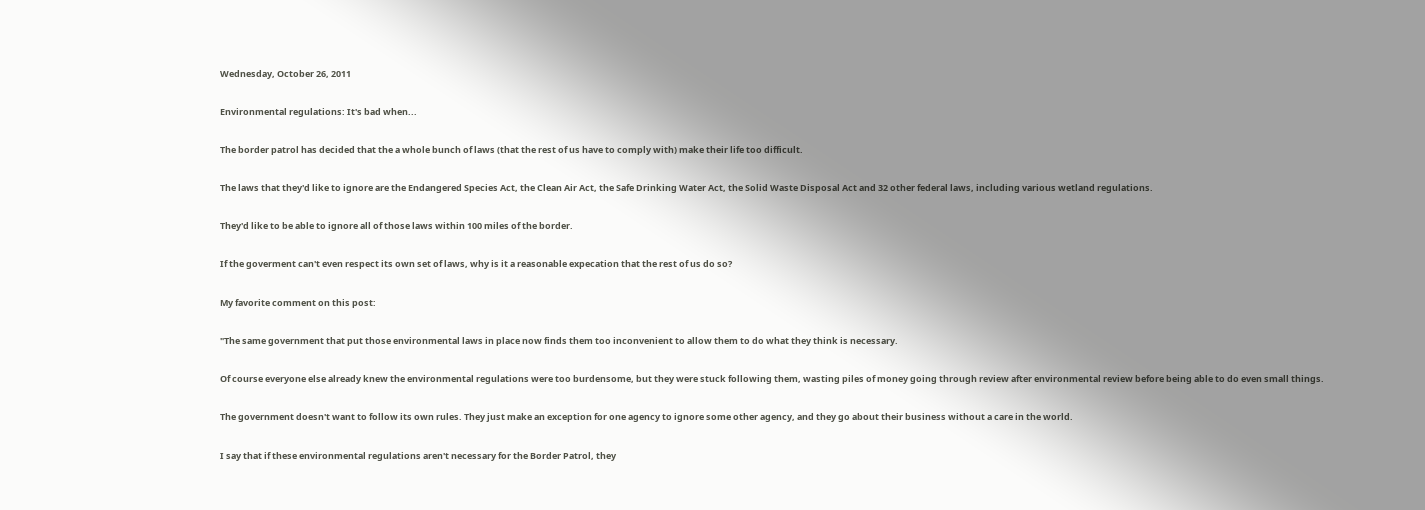Wednesday, October 26, 2011

Environmental regulations: It's bad when...

The border patrol has decided that the a whole bunch of laws (that the rest of us have to comply with) make their life too difficult.

The laws that they'd like to ignore are the Endangered Species Act, the Clean Air Act, the Safe Drinking Water Act, the Solid Waste Disposal Act and 32 other federal laws, including various wetland regulations.

They'd like to be able to ignore all of those laws within 100 miles of the border.

If the goverment can't even respect its own set of laws, why is it a reasonable expecation that the rest of us do so?

My favorite comment on this post:

"The same government that put those environmental laws in place now finds them too inconvenient to allow them to do what they think is necessary.

Of course everyone else already knew the environmental regulations were too burdensome, but they were stuck following them, wasting piles of money going through review after environmental review before being able to do even small things.

The government doesn't want to follow its own rules. They just make an exception for one agency to ignore some other agency, and they go about their business without a care in the world.

I say that if these environmental regulations aren't necessary for the Border Patrol, they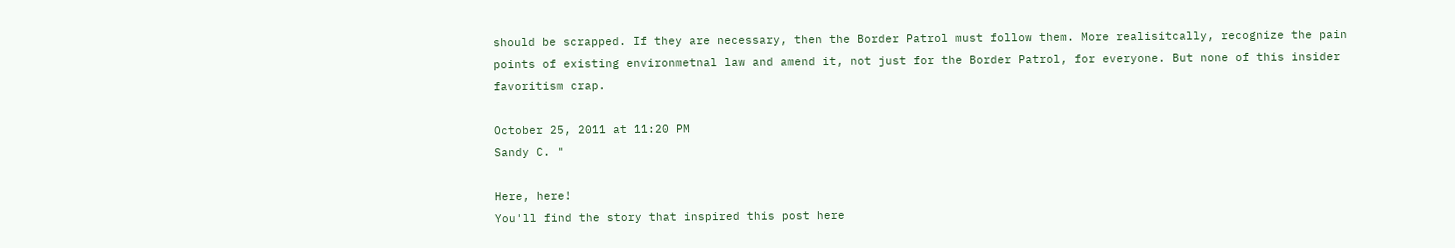should be scrapped. If they are necessary, then the Border Patrol must follow them. More realisitcally, recognize the pain points of existing environmetnal law and amend it, not just for the Border Patrol, for everyone. But none of this insider favoritism crap.

October 25, 2011 at 11:20 PM
Sandy C. "

Here, here!
You'll find the story that inspired this post here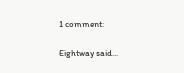1 comment:

Eightway said...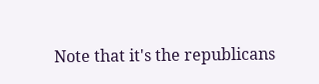Note that it's the republicans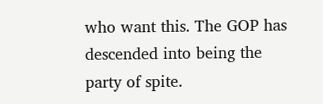who want this. The GOP has descended into being the party of spite.